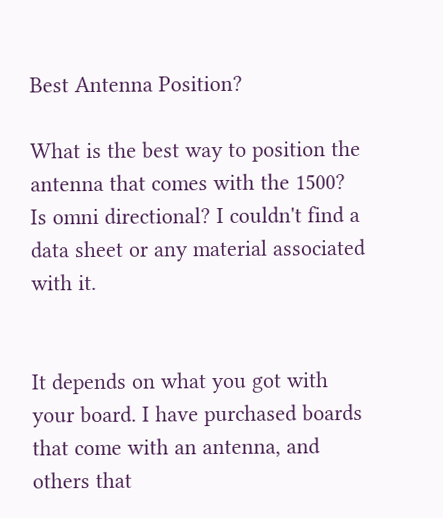Best Antenna Position?

What is the best way to position the antenna that comes with the 1500? Is omni directional? I couldn't find a data sheet or any material associated with it.


It depends on what you got with your board. I have purchased boards that come with an antenna, and others that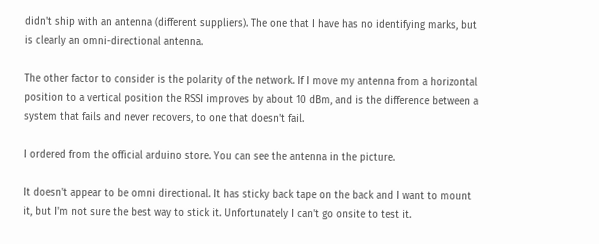didn't ship with an antenna (different suppliers). The one that I have has no identifying marks, but is clearly an omni-directional antenna.

The other factor to consider is the polarity of the network. If I move my antenna from a horizontal position to a vertical position the RSSI improves by about 10 dBm, and is the difference between a system that fails and never recovers, to one that doesn't fail.

I ordered from the official arduino store. You can see the antenna in the picture.

It doesn't appear to be omni directional. It has sticky back tape on the back and I want to mount it, but I'm not sure the best way to stick it. Unfortunately I can't go onsite to test it.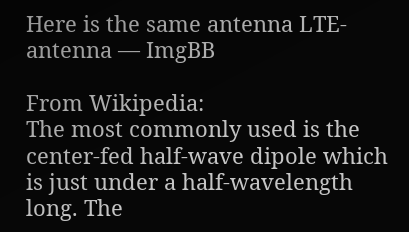Here is the same antenna LTE-antenna — ImgBB

From Wikipedia:
The most commonly used is the center-fed half-wave dipole which is just under a half-wavelength long. The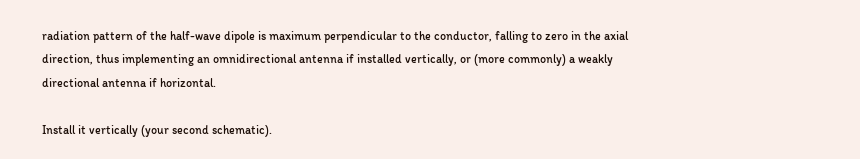radiation pattern of the half-wave dipole is maximum perpendicular to the conductor, falling to zero in the axial direction, thus implementing an omnidirectional antenna if installed vertically, or (more commonly) a weakly directional antenna if horizontal.

Install it vertically (your second schematic).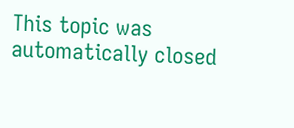This topic was automatically closed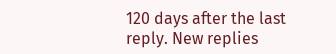120 days after the last reply. New replies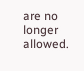are no longer allowed.